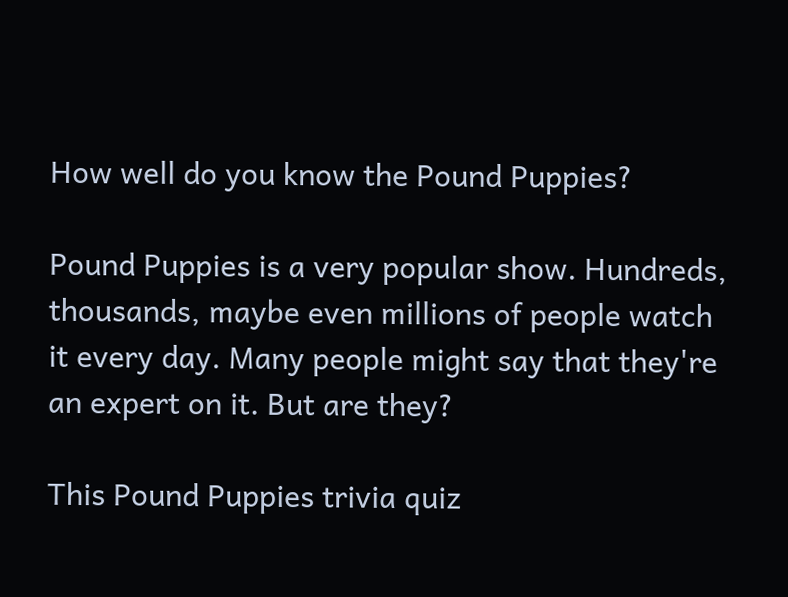How well do you know the Pound Puppies?

Pound Puppies is a very popular show. Hundreds, thousands, maybe even millions of people watch it every day. Many people might say that they're an expert on it. But are they?

This Pound Puppies trivia quiz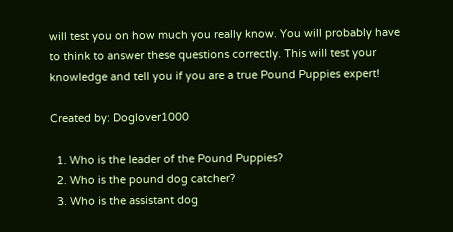will test you on how much you really know. You will probably have to think to answer these questions correctly. This will test your knowledge and tell you if you are a true Pound Puppies expert!

Created by: Doglover1000

  1. Who is the leader of the Pound Puppies?
  2. Who is the pound dog catcher?
  3. Who is the assistant dog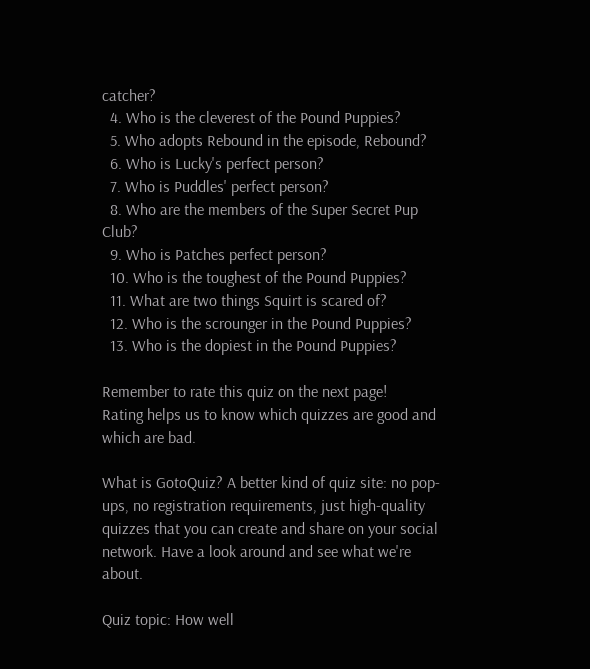catcher?
  4. Who is the cleverest of the Pound Puppies?
  5. Who adopts Rebound in the episode, Rebound?
  6. Who is Lucky's perfect person?
  7. Who is Puddles' perfect person?
  8. Who are the members of the Super Secret Pup Club?
  9. Who is Patches perfect person?
  10. Who is the toughest of the Pound Puppies?
  11. What are two things Squirt is scared of?
  12. Who is the scrounger in the Pound Puppies?
  13. Who is the dopiest in the Pound Puppies?

Remember to rate this quiz on the next page!
Rating helps us to know which quizzes are good and which are bad.

What is GotoQuiz? A better kind of quiz site: no pop-ups, no registration requirements, just high-quality quizzes that you can create and share on your social network. Have a look around and see what we're about.

Quiz topic: How well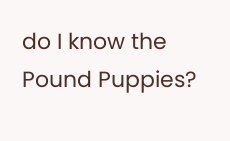do I know the Pound Puppies?